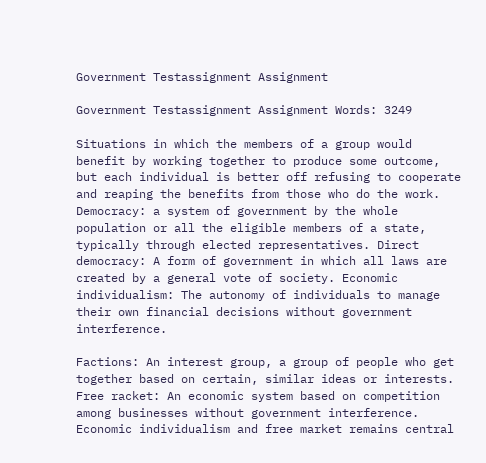Government Testassignment Assignment

Government Testassignment Assignment Words: 3249

Situations in which the members of a group would benefit by working together to produce some outcome, but each individual is better off refusing to cooperate and reaping the benefits from those who do the work. Democracy: a system of government by the whole population or all the eligible members of a state, typically through elected representatives. Direct democracy: A form of government in which all laws are created by a general vote of society. Economic individualism: The autonomy of individuals to manage their own financial decisions without government interference.

Factions: An interest group, a group of people who get together based on certain, similar ideas or interests. Free racket: An economic system based on competition among businesses without government interference. Economic individualism and free market remains central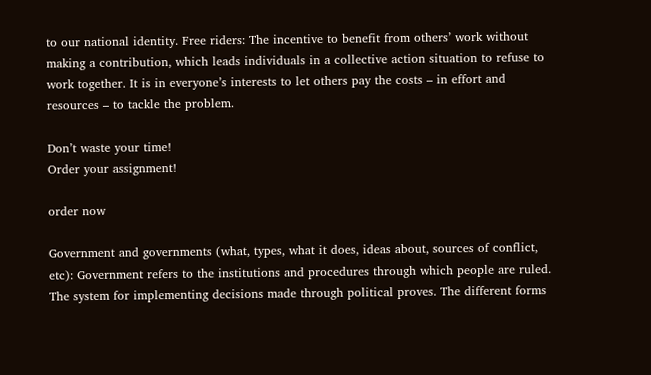to our national identity. Free riders: The incentive to benefit from others’ work without making a contribution, which leads individuals in a collective action situation to refuse to work together. It is in everyone’s interests to let others pay the costs – in effort and resources – to tackle the problem.

Don’t waste your time!
Order your assignment!

order now

Government and governments (what, types, what it does, ideas about, sources of conflict, etc): Government refers to the institutions and procedures through which people are ruled. The system for implementing decisions made through political proves. The different forms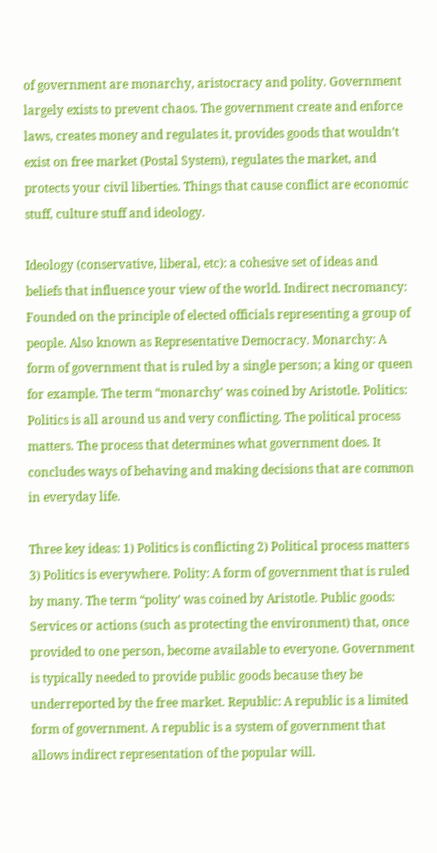of government are monarchy, aristocracy and polity. Government largely exists to prevent chaos. The government create and enforce laws, creates money and regulates it, provides goods that wouldn’t exist on free market (Postal System), regulates the market, and protects your civil liberties. Things that cause conflict are economic stuff, culture stuff and ideology.

Ideology (conservative, liberal, etc): a cohesive set of ideas and beliefs that influence your view of the world. Indirect necromancy: Founded on the principle of elected officials representing a group of people. Also known as Representative Democracy. Monarchy: A form of government that is ruled by a single person; a king or queen for example. The term “monarchy’ was coined by Aristotle. Politics: Politics is all around us and very conflicting. The political process matters. The process that determines what government does. It concludes ways of behaving and making decisions that are common in everyday life.

Three key ideas: 1) Politics is conflicting 2) Political process matters 3) Politics is everywhere. Polity: A form of government that is ruled by many. The term “polity’ was coined by Aristotle. Public goods: Services or actions (such as protecting the environment) that, once provided to one person, become available to everyone. Government is typically needed to provide public goods because they be underreported by the free market. Republic: A republic is a limited form of government. A republic is a system of government that allows indirect representation of the popular will.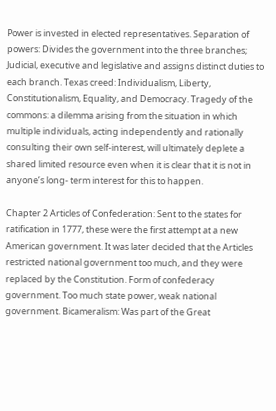Power is invested in elected representatives. Separation of powers: Divides the government into the three branches; Judicial, executive and legislative and assigns distinct duties to each branch. Texas creed: Individualism, Liberty, Constitutionalism, Equality, and Democracy. Tragedy of the commons: a dilemma arising from the situation in which multiple individuals, acting independently and rationally consulting their own self-interest, will ultimately deplete a shared limited resource even when it is clear that it is not in anyone’s long- term interest for this to happen.

Chapter 2 Articles of Confederation: Sent to the states for ratification in 1777, these were the first attempt at a new American government. It was later decided that the Articles restricted national government too much, and they were replaced by the Constitution. Form of confederacy government. Too much state power, weak national government. Bicameralism: Was part of the Great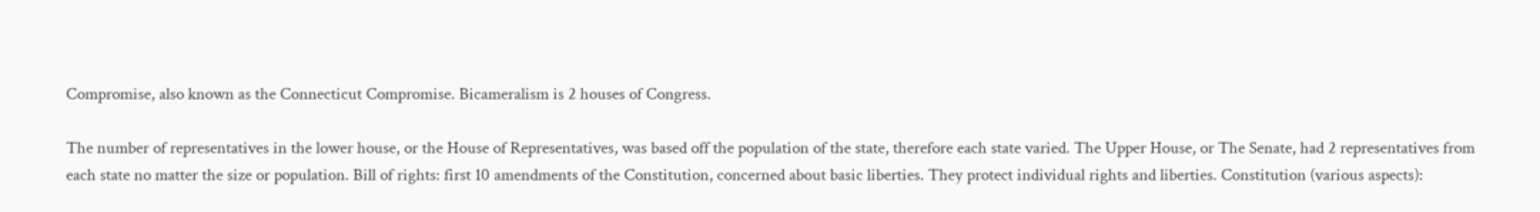Compromise, also known as the Connecticut Compromise. Bicameralism is 2 houses of Congress.

The number of representatives in the lower house, or the House of Representatives, was based off the population of the state, therefore each state varied. The Upper House, or The Senate, had 2 representatives from each state no matter the size or population. Bill of rights: first 10 amendments of the Constitution, concerned about basic liberties. They protect individual rights and liberties. Constitution (various aspects):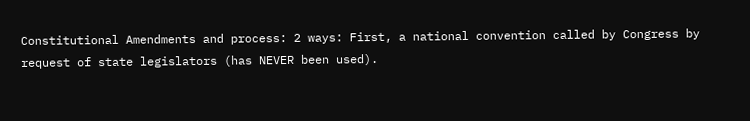Constitutional Amendments and process: 2 ways: First, a national convention called by Congress by request of state legislators (has NEVER been used).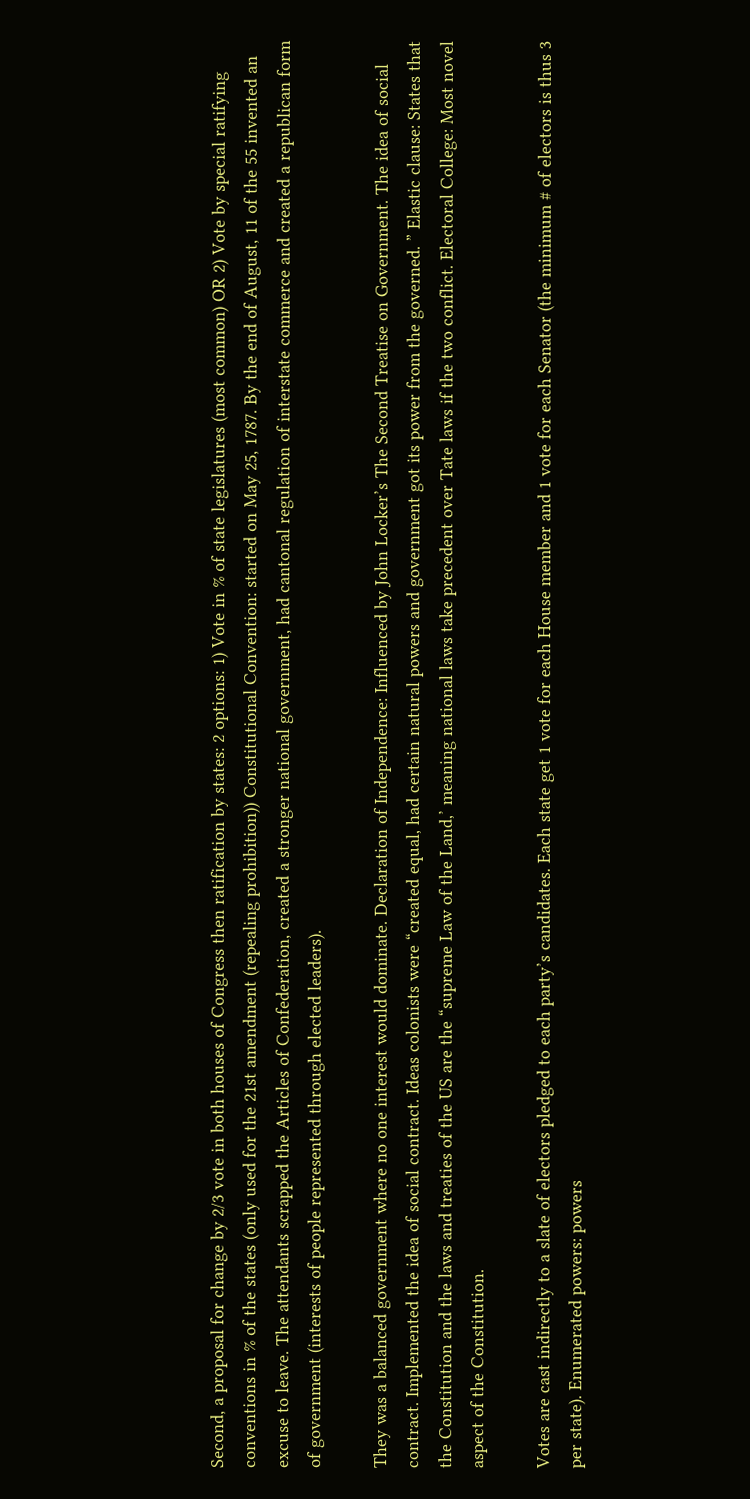Second, a proposal for change by 2/3 vote in both houses of Congress then ratification by states: 2 options: 1) Vote in % of state legislatures (most common) OR 2) Vote by special ratifying conventions in % of the states (only used for the 21st amendment (repealing prohibition)) Constitutional Convention: started on May 25, 1787. By the end of August, 11 of the 55 invented an excuse to leave. The attendants scrapped the Articles of Confederation, created a stronger national government, had cantonal regulation of interstate commerce and created a republican form of government (interests of people represented through elected leaders).

They was a balanced government where no one interest would dominate. Declaration of Independence: Influenced by John Locker’s The Second Treatise on Government. The idea of social contract. Implemented the idea of social contract. Ideas colonists were “created equal, had certain natural powers and government got its power from the governed. ” Elastic clause: States that the Constitution and the laws and treaties of the US are the “supreme Law of the Land,’ meaning national laws take precedent over Tate laws if the two conflict. Electoral College: Most novel aspect of the Constitution.

Votes are cast indirectly to a slate of electors pledged to each party’s candidates. Each state get 1 vote for each House member and 1 vote for each Senator (the minimum # of electors is thus 3 per state). Enumerated powers: powers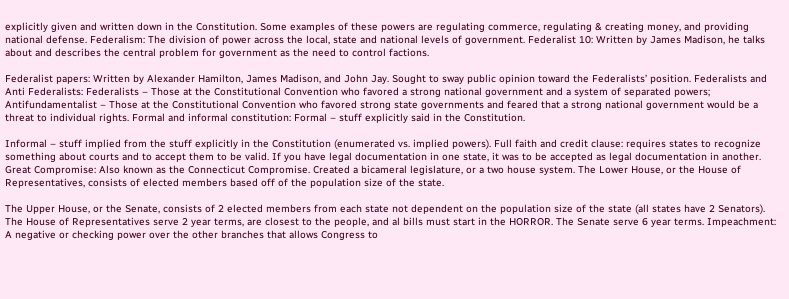explicitly given and written down in the Constitution. Some examples of these powers are regulating commerce, regulating & creating money, and providing national defense. Federalism: The division of power across the local, state and national levels of government. Federalist 10: Written by James Madison, he talks about and describes the central problem for government as the need to control factions.

Federalist papers: Written by Alexander Hamilton, James Madison, and John Jay. Sought to sway public opinion toward the Federalists’ position. Federalists and Anti Federalists: Federalists – Those at the Constitutional Convention who favored a strong national government and a system of separated powers; Antifundamentalist – Those at the Constitutional Convention who favored strong state governments and feared that a strong national government would be a threat to individual rights. Formal and informal constitution: Formal – stuff explicitly said in the Constitution.

Informal – stuff implied from the stuff explicitly in the Constitution (enumerated vs. implied powers). Full faith and credit clause: requires states to recognize something about courts and to accept them to be valid. If you have legal documentation in one state, it was to be accepted as legal documentation in another. Great Compromise: Also known as the Connecticut Compromise. Created a bicameral legislature, or a two house system. The Lower House, or the House of Representatives, consists of elected members based off of the population size of the state.

The Upper House, or the Senate, consists of 2 elected members from each state not dependent on the population size of the state (all states have 2 Senators). The House of Representatives serve 2 year terms, are closest to the people, and al bills must start in the HORROR. The Senate serve 6 year terms. Impeachment: A negative or checking power over the other branches that allows Congress to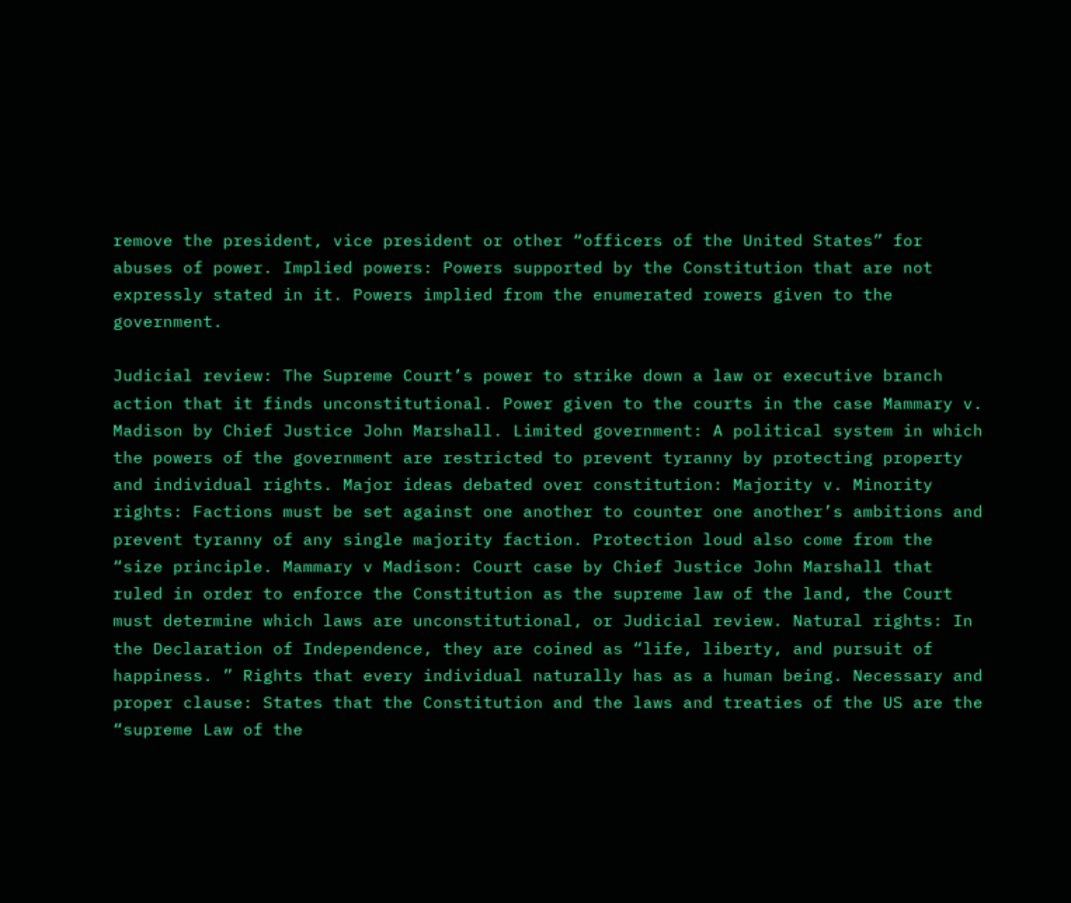remove the president, vice president or other “officers of the United States” for abuses of power. Implied powers: Powers supported by the Constitution that are not expressly stated in it. Powers implied from the enumerated rowers given to the government.

Judicial review: The Supreme Court’s power to strike down a law or executive branch action that it finds unconstitutional. Power given to the courts in the case Mammary v. Madison by Chief Justice John Marshall. Limited government: A political system in which the powers of the government are restricted to prevent tyranny by protecting property and individual rights. Major ideas debated over constitution: Majority v. Minority rights: Factions must be set against one another to counter one another’s ambitions and prevent tyranny of any single majority faction. Protection loud also come from the “size principle. Mammary v Madison: Court case by Chief Justice John Marshall that ruled in order to enforce the Constitution as the supreme law of the land, the Court must determine which laws are unconstitutional, or Judicial review. Natural rights: In the Declaration of Independence, they are coined as “life, liberty, and pursuit of happiness. ” Rights that every individual naturally has as a human being. Necessary and proper clause: States that the Constitution and the laws and treaties of the US are the “supreme Law of the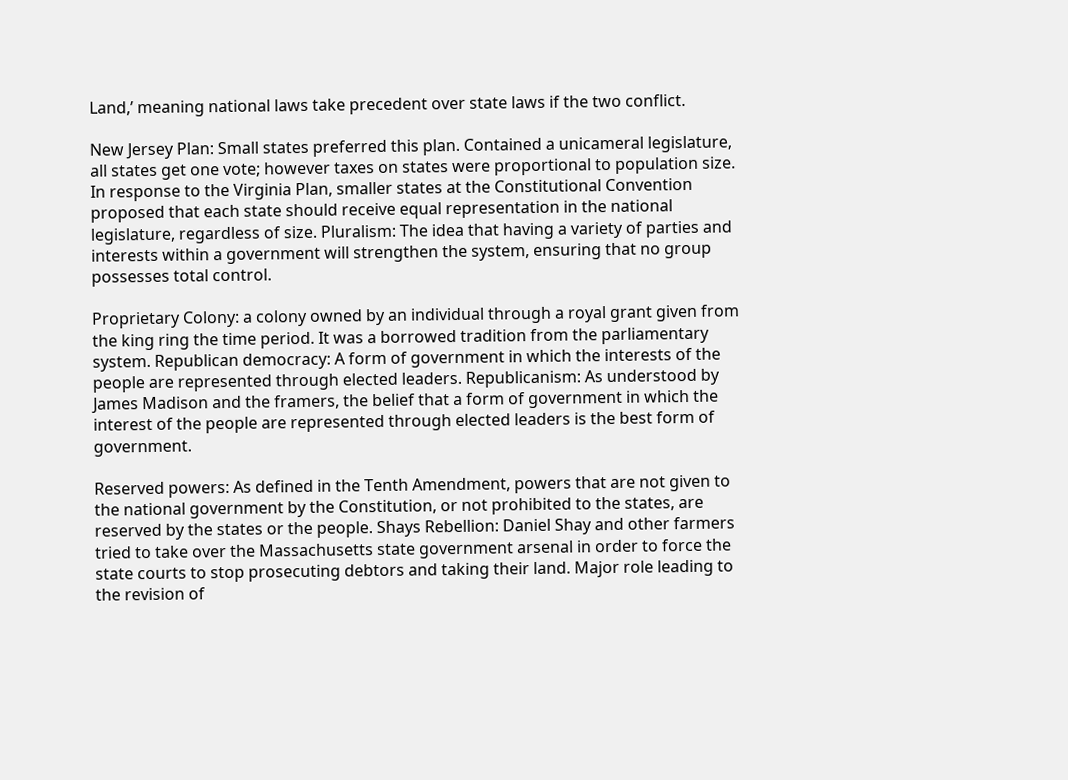Land,’ meaning national laws take precedent over state laws if the two conflict.

New Jersey Plan: Small states preferred this plan. Contained a unicameral legislature, all states get one vote; however taxes on states were proportional to population size. In response to the Virginia Plan, smaller states at the Constitutional Convention proposed that each state should receive equal representation in the national legislature, regardless of size. Pluralism: The idea that having a variety of parties and interests within a government will strengthen the system, ensuring that no group possesses total control.

Proprietary Colony: a colony owned by an individual through a royal grant given from the king ring the time period. It was a borrowed tradition from the parliamentary system. Republican democracy: A form of government in which the interests of the people are represented through elected leaders. Republicanism: As understood by James Madison and the framers, the belief that a form of government in which the interest of the people are represented through elected leaders is the best form of government.

Reserved powers: As defined in the Tenth Amendment, powers that are not given to the national government by the Constitution, or not prohibited to the states, are reserved by the states or the people. Shays Rebellion: Daniel Shay and other farmers tried to take over the Massachusetts state government arsenal in order to force the state courts to stop prosecuting debtors and taking their land. Major role leading to the revision of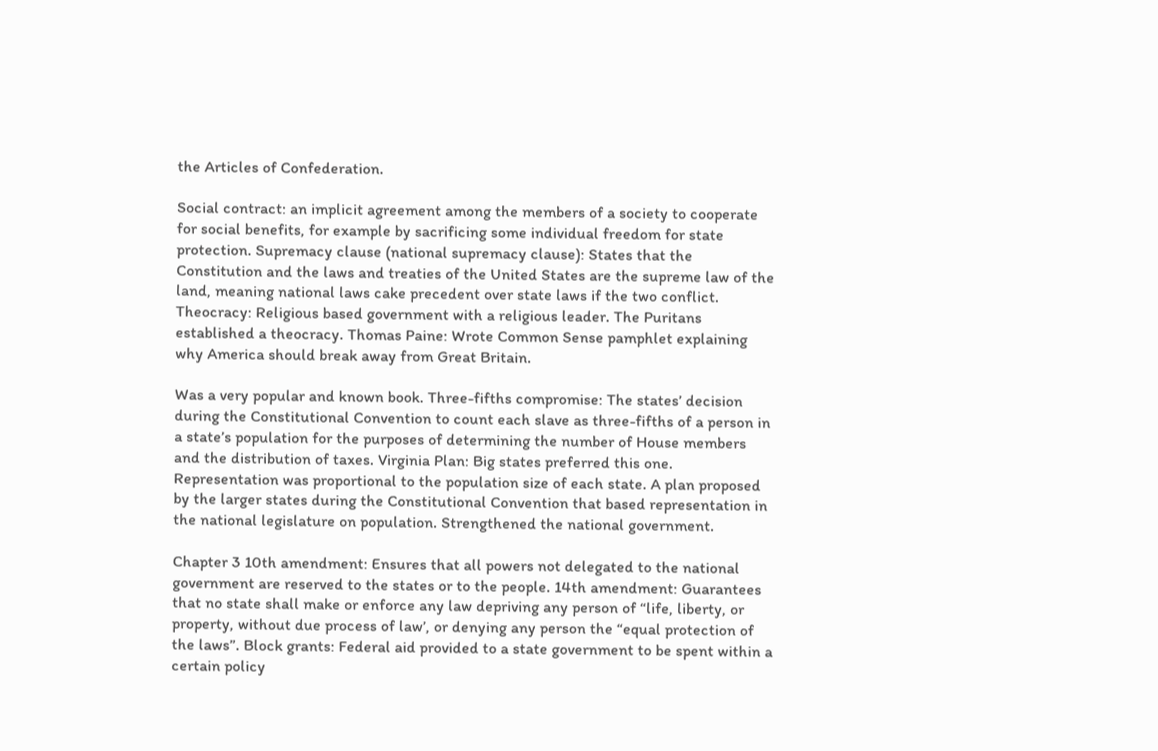the Articles of Confederation.

Social contract: an implicit agreement among the members of a society to cooperate for social benefits, for example by sacrificing some individual freedom for state protection. Supremacy clause (national supremacy clause): States that the Constitution and the laws and treaties of the United States are the supreme law of the land, meaning national laws cake precedent over state laws if the two conflict. Theocracy: Religious based government with a religious leader. The Puritans established a theocracy. Thomas Paine: Wrote Common Sense pamphlet explaining why America should break away from Great Britain.

Was a very popular and known book. Three-fifths compromise: The states’ decision during the Constitutional Convention to count each slave as three-fifths of a person in a state’s population for the purposes of determining the number of House members and the distribution of taxes. Virginia Plan: Big states preferred this one. Representation was proportional to the population size of each state. A plan proposed by the larger states during the Constitutional Convention that based representation in the national legislature on population. Strengthened the national government.

Chapter 3 10th amendment: Ensures that all powers not delegated to the national government are reserved to the states or to the people. 14th amendment: Guarantees that no state shall make or enforce any law depriving any person of “life, liberty, or property, without due process of law’, or denying any person the “equal protection of the laws”. Block grants: Federal aid provided to a state government to be spent within a certain policy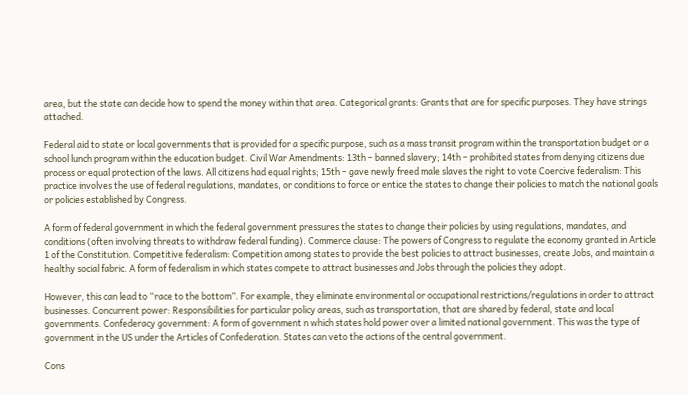area, but the state can decide how to spend the money within that area. Categorical grants: Grants that are for specific purposes. They have strings attached.

Federal aid to state or local governments that is provided for a specific purpose, such as a mass transit program within the transportation budget or a school lunch program within the education budget. Civil War Amendments: 13th – banned slavery; 14th – prohibited states from denying citizens due process or equal protection of the laws. All citizens had equal rights; 15th – gave newly freed male slaves the right to vote Coercive federalism: This practice involves the use of federal regulations, mandates, or conditions to force or entice the states to change their policies to match the national goals or policies established by Congress.

A form of federal government in which the federal government pressures the states to change their policies by using regulations, mandates, and conditions (often involving threats to withdraw federal funding). Commerce clause: The powers of Congress to regulate the economy granted in Article 1 of the Constitution. Competitive federalism: Competition among states to provide the best policies to attract businesses, create Jobs, and maintain a healthy social fabric. A form of federalism in which states compete to attract businesses and Jobs through the policies they adopt.

However, this can lead to “race to the bottom”. For example, they eliminate environmental or occupational restrictions/regulations in order to attract businesses. Concurrent power: Responsibilities for particular policy areas, such as transportation, that are shared by federal, state and local governments. Confederacy government: A form of government n which states hold power over a limited national government. This was the type of government in the US under the Articles of Confederation. States can veto the actions of the central government.

Cons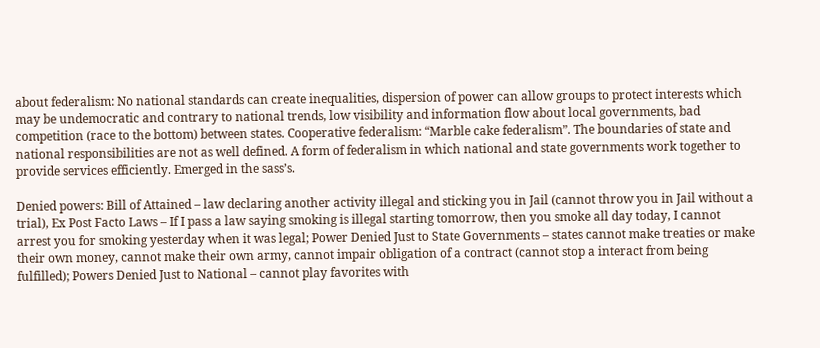about federalism: No national standards can create inequalities, dispersion of power can allow groups to protect interests which may be undemocratic and contrary to national trends, low visibility and information flow about local governments, bad competition (race to the bottom) between states. Cooperative federalism: “Marble cake federalism”. The boundaries of state and national responsibilities are not as well defined. A form of federalism in which national and state governments work together to provide services efficiently. Emerged in the sass’s.

Denied powers: Bill of Attained – law declaring another activity illegal and sticking you in Jail (cannot throw you in Jail without a trial), Ex Post Facto Laws – If I pass a law saying smoking is illegal starting tomorrow, then you smoke all day today, I cannot arrest you for smoking yesterday when it was legal; Power Denied Just to State Governments – states cannot make treaties or make their own money, cannot make their own army, cannot impair obligation of a contract (cannot stop a interact from being fulfilled); Powers Denied Just to National – cannot play favorites with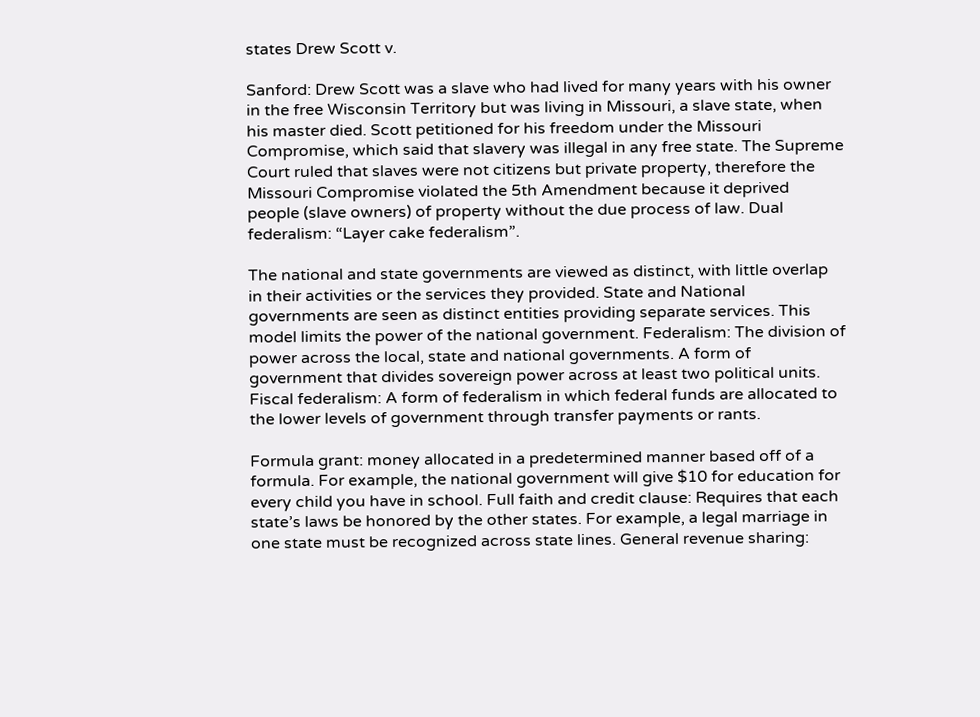states Drew Scott v.

Sanford: Drew Scott was a slave who had lived for many years with his owner in the free Wisconsin Territory but was living in Missouri, a slave state, when his master died. Scott petitioned for his freedom under the Missouri Compromise, which said that slavery was illegal in any free state. The Supreme Court ruled that slaves were not citizens but private property, therefore the Missouri Compromise violated the 5th Amendment because it deprived people (slave owners) of property without the due process of law. Dual federalism: “Layer cake federalism”.

The national and state governments are viewed as distinct, with little overlap in their activities or the services they provided. State and National governments are seen as distinct entities providing separate services. This model limits the power of the national government. Federalism: The division of power across the local, state and national governments. A form of government that divides sovereign power across at least two political units. Fiscal federalism: A form of federalism in which federal funds are allocated to the lower levels of government through transfer payments or rants.

Formula grant: money allocated in a predetermined manner based off of a formula. For example, the national government will give $10 for education for every child you have in school. Full faith and credit clause: Requires that each state’s laws be honored by the other states. For example, a legal marriage in one state must be recognized across state lines. General revenue sharing: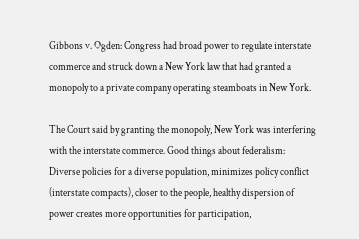Gibbons v. Ogden: Congress had broad power to regulate interstate commerce and struck down a New York law that had granted a monopoly to a private company operating steamboats in New York.

The Court said by granting the monopoly, New York was interfering with the interstate commerce. Good things about federalism: Diverse policies for a diverse population, minimizes policy conflict (interstate compacts), closer to the people, healthy dispersion of power creates more opportunities for participation,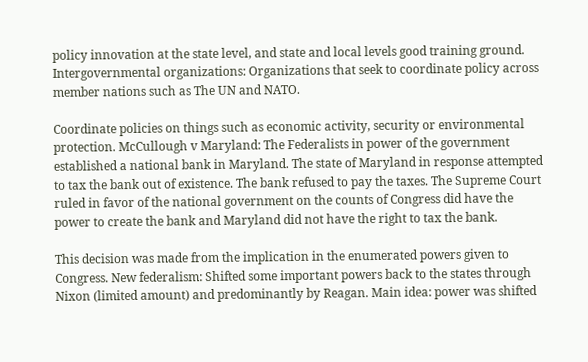policy innovation at the state level, and state and local levels good training ground. Intergovernmental organizations: Organizations that seek to coordinate policy across member nations such as The UN and NATO.

Coordinate policies on things such as economic activity, security or environmental protection. McCullough v Maryland: The Federalists in power of the government established a national bank in Maryland. The state of Maryland in response attempted to tax the bank out of existence. The bank refused to pay the taxes. The Supreme Court ruled in favor of the national government on the counts of Congress did have the power to create the bank and Maryland did not have the right to tax the bank.

This decision was made from the implication in the enumerated powers given to Congress. New federalism: Shifted some important powers back to the states through Nixon (limited amount) and predominantly by Reagan. Main idea: power was shifted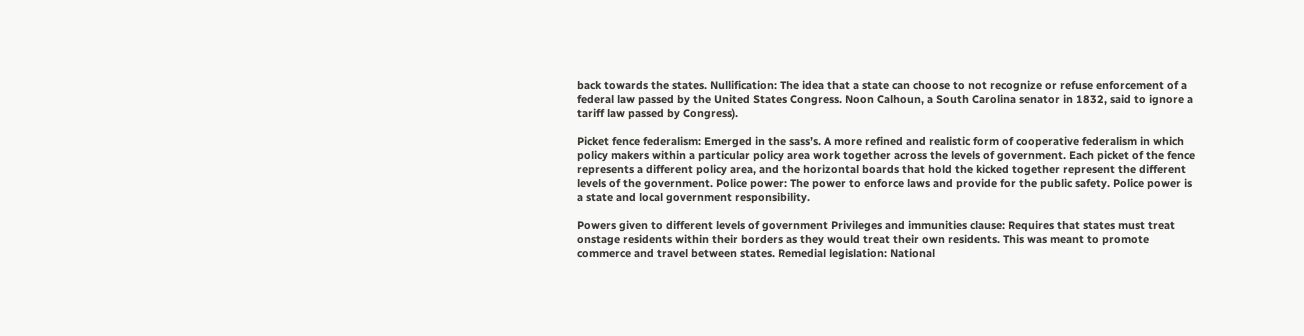back towards the states. Nullification: The idea that a state can choose to not recognize or refuse enforcement of a federal law passed by the United States Congress. Noon Calhoun, a South Carolina senator in 1832, said to ignore a tariff law passed by Congress).

Picket fence federalism: Emerged in the sass’s. A more refined and realistic form of cooperative federalism in which policy makers within a particular policy area work together across the levels of government. Each picket of the fence represents a different policy area, and the horizontal boards that hold the kicked together represent the different levels of the government. Police power: The power to enforce laws and provide for the public safety. Police power is a state and local government responsibility.

Powers given to different levels of government Privileges and immunities clause: Requires that states must treat onstage residents within their borders as they would treat their own residents. This was meant to promote commerce and travel between states. Remedial legislation: National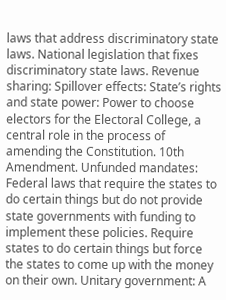laws that address discriminatory state laws. National legislation that fixes discriminatory state laws. Revenue sharing: Spillover effects: State’s rights and state power: Power to choose electors for the Electoral College, a central role in the process of amending the Constitution. 10th Amendment. Unfunded mandates: Federal laws that require the states to do certain things but do not provide state governments with funding to implement these policies. Require states to do certain things but force the states to come up with the money on their own. Unitary government: A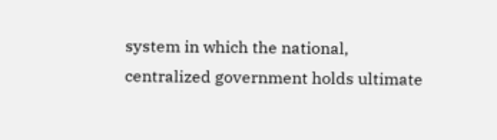system in which the national, centralized government holds ultimate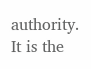authority. It is the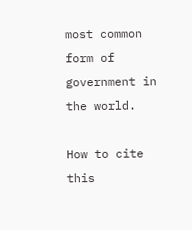most common form of government in the world.

How to cite this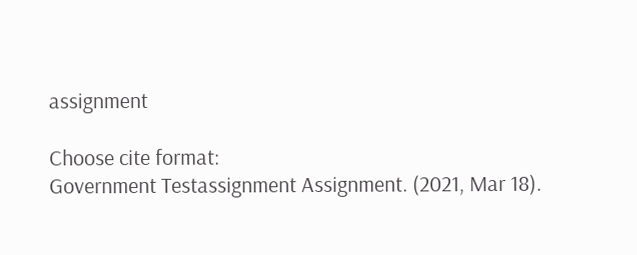assignment

Choose cite format:
Government Testassignment Assignment. (2021, Mar 18).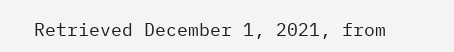Retrieved December 1, 2021, from